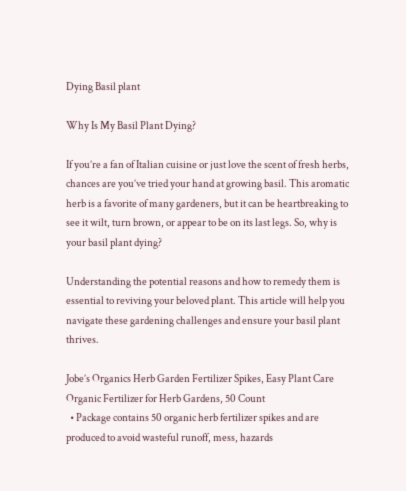Dying Basil plant

Why Is My Basil Plant Dying?

If you’re a fan of Italian cuisine or just love the scent of fresh herbs, chances are you’ve tried your hand at growing basil. This aromatic herb is a favorite of many gardeners, but it can be heartbreaking to see it wilt, turn brown, or appear to be on its last legs. So, why is your basil plant dying?

Understanding the potential reasons and how to remedy them is essential to reviving your beloved plant. This article will help you navigate these gardening challenges and ensure your basil plant thrives.

Jobe’s Organics Herb Garden Fertilizer Spikes, Easy Plant Care Organic Fertilizer for Herb Gardens, 50 Count
  • Package contains 50 organic herb fertilizer spikes and are produced to avoid wasteful runoff, mess, hazards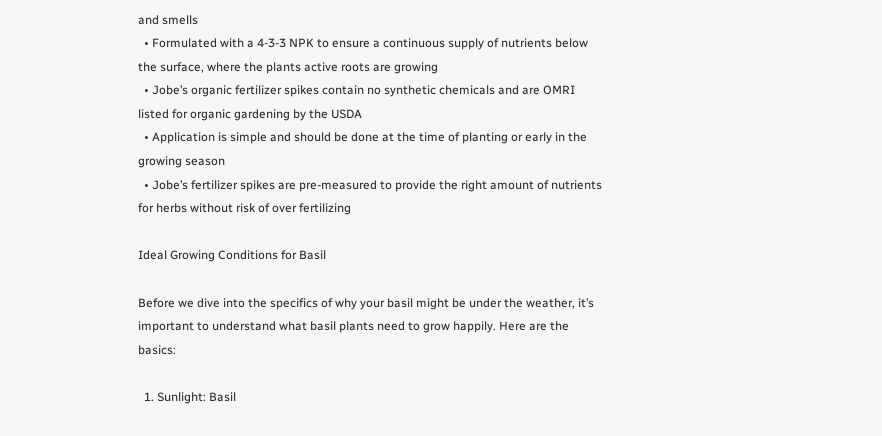and smells
  • Formulated with a 4-3-3 NPK to ensure a continuous supply of nutrients below the surface, where the plants active roots are growing
  • Jobe’s organic fertilizer spikes contain no synthetic chemicals and are OMRI listed for organic gardening by the USDA
  • Application is simple and should be done at the time of planting or early in the growing season
  • Jobe’s fertilizer spikes are pre-measured to provide the right amount of nutrients for herbs without risk of over fertilizing

Ideal Growing Conditions for Basil

Before we dive into the specifics of why your basil might be under the weather, it’s important to understand what basil plants need to grow happily. Here are the basics:

  1. Sunlight: Basil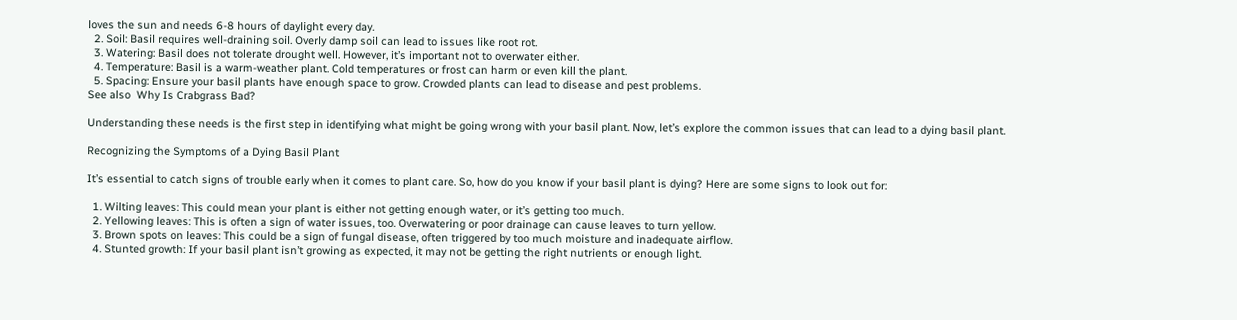loves the sun and needs 6-8 hours of daylight every day.
  2. Soil: Basil requires well-draining soil. Overly damp soil can lead to issues like root rot.
  3. Watering: Basil does not tolerate drought well. However, it’s important not to overwater either.
  4. Temperature: Basil is a warm-weather plant. Cold temperatures or frost can harm or even kill the plant.
  5. Spacing: Ensure your basil plants have enough space to grow. Crowded plants can lead to disease and pest problems.
See also  Why Is Crabgrass Bad?

Understanding these needs is the first step in identifying what might be going wrong with your basil plant. Now, let’s explore the common issues that can lead to a dying basil plant.

Recognizing the Symptoms of a Dying Basil Plant

It’s essential to catch signs of trouble early when it comes to plant care. So, how do you know if your basil plant is dying? Here are some signs to look out for:

  1. Wilting leaves: This could mean your plant is either not getting enough water, or it’s getting too much.
  2. Yellowing leaves: This is often a sign of water issues, too. Overwatering or poor drainage can cause leaves to turn yellow.
  3. Brown spots on leaves: This could be a sign of fungal disease, often triggered by too much moisture and inadequate airflow.
  4. Stunted growth: If your basil plant isn’t growing as expected, it may not be getting the right nutrients or enough light.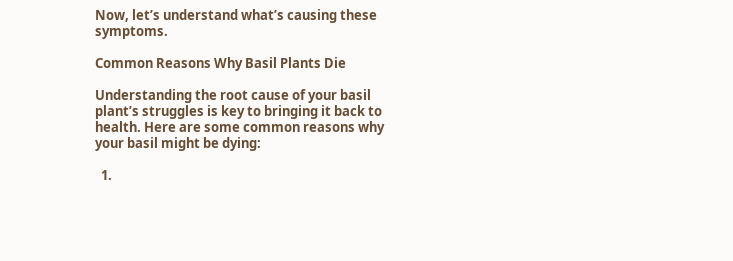Now, let’s understand what’s causing these symptoms.

Common Reasons Why Basil Plants Die

Understanding the root cause of your basil plant’s struggles is key to bringing it back to health. Here are some common reasons why your basil might be dying:

  1.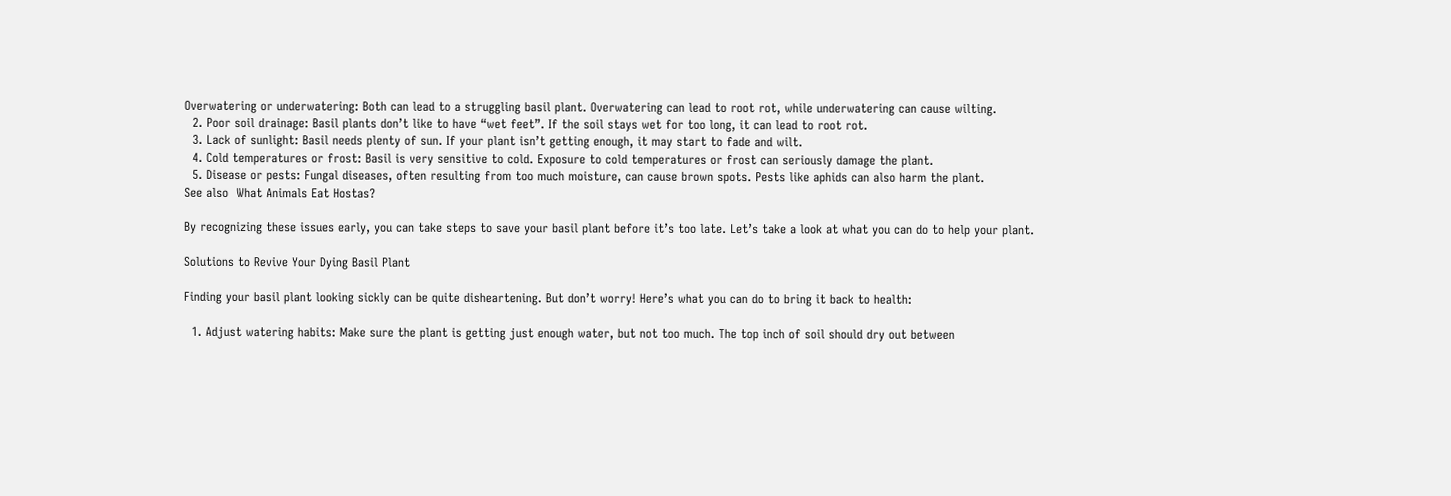Overwatering or underwatering: Both can lead to a struggling basil plant. Overwatering can lead to root rot, while underwatering can cause wilting.
  2. Poor soil drainage: Basil plants don’t like to have “wet feet”. If the soil stays wet for too long, it can lead to root rot.
  3. Lack of sunlight: Basil needs plenty of sun. If your plant isn’t getting enough, it may start to fade and wilt.
  4. Cold temperatures or frost: Basil is very sensitive to cold. Exposure to cold temperatures or frost can seriously damage the plant.
  5. Disease or pests: Fungal diseases, often resulting from too much moisture, can cause brown spots. Pests like aphids can also harm the plant.
See also  What Animals Eat Hostas?

By recognizing these issues early, you can take steps to save your basil plant before it’s too late. Let’s take a look at what you can do to help your plant.

Solutions to Revive Your Dying Basil Plant

Finding your basil plant looking sickly can be quite disheartening. But don’t worry! Here’s what you can do to bring it back to health:

  1. Adjust watering habits: Make sure the plant is getting just enough water, but not too much. The top inch of soil should dry out between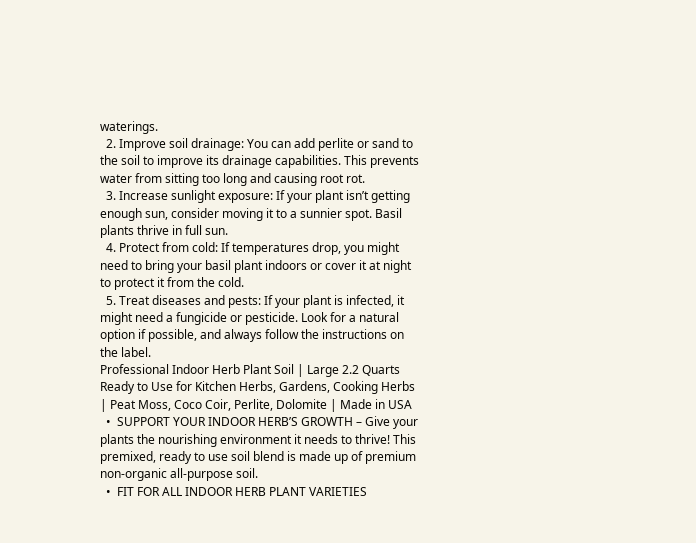waterings.
  2. Improve soil drainage: You can add perlite or sand to the soil to improve its drainage capabilities. This prevents water from sitting too long and causing root rot.
  3. Increase sunlight exposure: If your plant isn’t getting enough sun, consider moving it to a sunnier spot. Basil plants thrive in full sun.
  4. Protect from cold: If temperatures drop, you might need to bring your basil plant indoors or cover it at night to protect it from the cold.
  5. Treat diseases and pests: If your plant is infected, it might need a fungicide or pesticide. Look for a natural option if possible, and always follow the instructions on the label.
Professional Indoor Herb Plant Soil | Large 2.2 Quarts Ready to Use for Kitchen Herbs, Gardens, Cooking Herbs | Peat Moss, Coco Coir, Perlite, Dolomite | Made in USA
  •  SUPPORT YOUR INDOOR HERB’S GROWTH – Give your plants the nourishing environment it needs to thrive! This premixed, ready to use soil blend is made up of premium non-organic all-purpose soil.
  •  FIT FOR ALL INDOOR HERB PLANT VARIETIES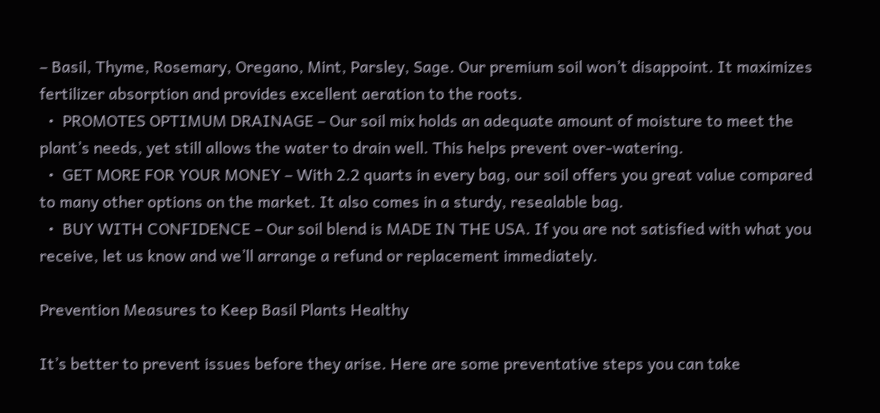– Basil, Thyme, Rosemary, Oregano, Mint, Parsley, Sage. Our premium soil won’t disappoint. It maximizes fertilizer absorption and provides excellent aeration to the roots.
  •  PROMOTES OPTIMUM DRAINAGE – Our soil mix holds an adequate amount of moisture to meet the plant’s needs, yet still allows the water to drain well. This helps prevent over-watering.
  •  GET MORE FOR YOUR MONEY – With 2.2 quarts in every bag, our soil offers you great value compared to many other options on the market. It also comes in a sturdy, resealable bag.
  •  BUY WITH CONFIDENCE – Our soil blend is MADE IN THE USA. If you are not satisfied with what you receive, let us know and we’ll arrange a refund or replacement immediately.

Prevention Measures to Keep Basil Plants Healthy

It’s better to prevent issues before they arise. Here are some preventative steps you can take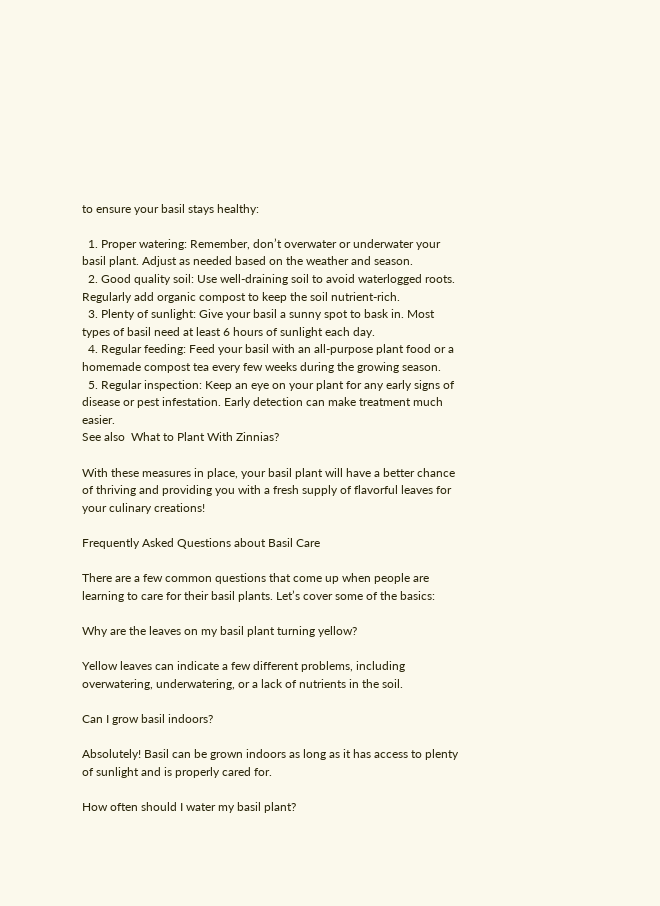to ensure your basil stays healthy:

  1. Proper watering: Remember, don’t overwater or underwater your basil plant. Adjust as needed based on the weather and season.
  2. Good quality soil: Use well-draining soil to avoid waterlogged roots. Regularly add organic compost to keep the soil nutrient-rich.
  3. Plenty of sunlight: Give your basil a sunny spot to bask in. Most types of basil need at least 6 hours of sunlight each day.
  4. Regular feeding: Feed your basil with an all-purpose plant food or a homemade compost tea every few weeks during the growing season.
  5. Regular inspection: Keep an eye on your plant for any early signs of disease or pest infestation. Early detection can make treatment much easier.
See also  What to Plant With Zinnias?

With these measures in place, your basil plant will have a better chance of thriving and providing you with a fresh supply of flavorful leaves for your culinary creations!

Frequently Asked Questions about Basil Care

There are a few common questions that come up when people are learning to care for their basil plants. Let’s cover some of the basics:

Why are the leaves on my basil plant turning yellow?

Yellow leaves can indicate a few different problems, including overwatering, underwatering, or a lack of nutrients in the soil.

Can I grow basil indoors?

Absolutely! Basil can be grown indoors as long as it has access to plenty of sunlight and is properly cared for.

How often should I water my basil plant?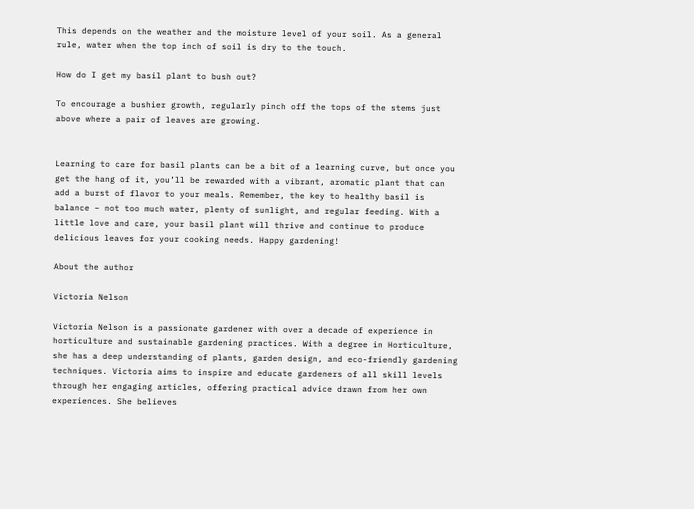This depends on the weather and the moisture level of your soil. As a general rule, water when the top inch of soil is dry to the touch.

How do I get my basil plant to bush out?

To encourage a bushier growth, regularly pinch off the tops of the stems just above where a pair of leaves are growing.


Learning to care for basil plants can be a bit of a learning curve, but once you get the hang of it, you’ll be rewarded with a vibrant, aromatic plant that can add a burst of flavor to your meals. Remember, the key to healthy basil is balance – not too much water, plenty of sunlight, and regular feeding. With a little love and care, your basil plant will thrive and continue to produce delicious leaves for your cooking needs. Happy gardening!

About the author

Victoria Nelson

Victoria Nelson is a passionate gardener with over a decade of experience in horticulture and sustainable gardening practices. With a degree in Horticulture, she has a deep understanding of plants, garden design, and eco-friendly gardening techniques. Victoria aims to inspire and educate gardeners of all skill levels through her engaging articles, offering practical advice drawn from her own experiences. She believes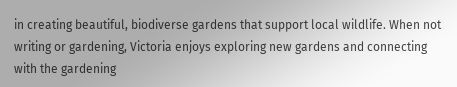in creating beautiful, biodiverse gardens that support local wildlife. When not writing or gardening, Victoria enjoys exploring new gardens and connecting with the gardening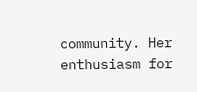community. Her enthusiasm for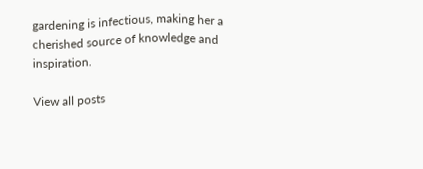gardening is infectious, making her a cherished source of knowledge and inspiration.

View all posts